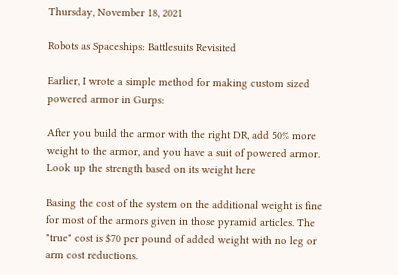Thursday, November 18, 2021

Robots as Spaceships: Battlesuits Revisited

Earlier, I wrote a simple method for making custom sized powered armor in Gurps:

After you build the armor with the right DR, add 50% more weight to the armor, and you have a suit of powered armor. Look up the strength based on its weight here

Basing the cost of the system on the additional weight is fine for most of the armors given in those pyramid articles. The "true" cost is $70 per pound of added weight with no leg or arm cost reductions.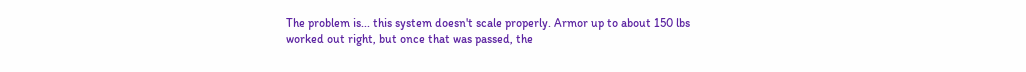The problem is... this system doesn't scale properly. Armor up to about 150 lbs worked out right, but once that was passed, the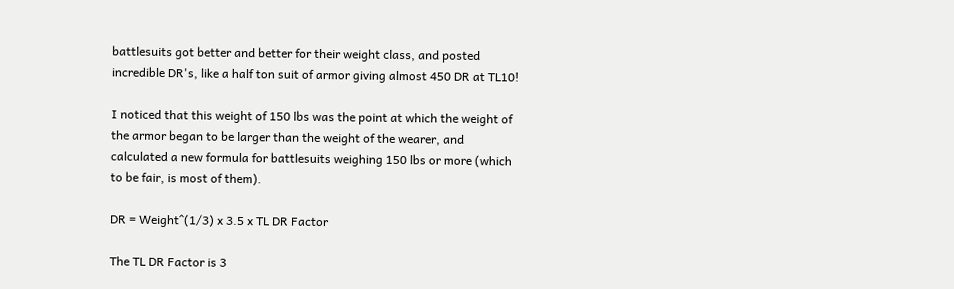battlesuits got better and better for their weight class, and posted incredible DR's, like a half ton suit of armor giving almost 450 DR at TL10!

I noticed that this weight of 150 lbs was the point at which the weight of the armor began to be larger than the weight of the wearer, and calculated a new formula for battlesuits weighing 150 lbs or more (which to be fair, is most of them).

DR = Weight^(1/3) x 3.5 x TL DR Factor

The TL DR Factor is 3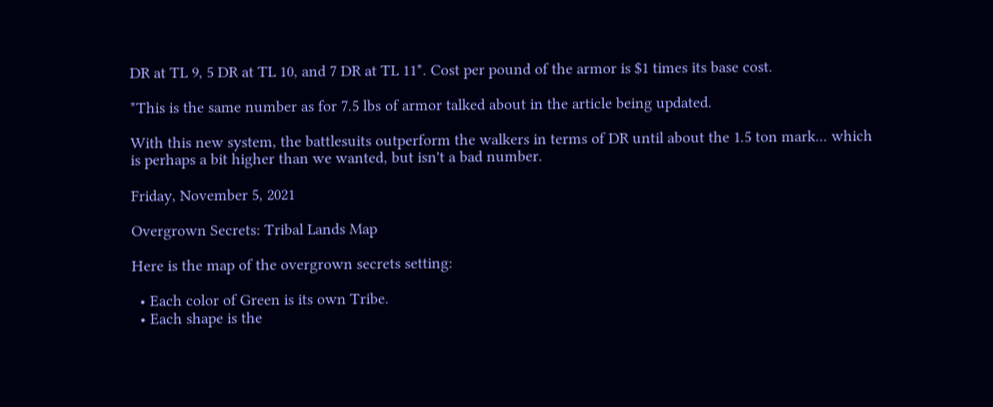DR at TL 9, 5 DR at TL 10, and 7 DR at TL 11*. Cost per pound of the armor is $1 times its base cost.

*This is the same number as for 7.5 lbs of armor talked about in the article being updated.

With this new system, the battlesuits outperform the walkers in terms of DR until about the 1.5 ton mark... which is perhaps a bit higher than we wanted, but isn't a bad number.

Friday, November 5, 2021

Overgrown Secrets: Tribal Lands Map

Here is the map of the overgrown secrets setting:

  • Each color of Green is its own Tribe.
  • Each shape is the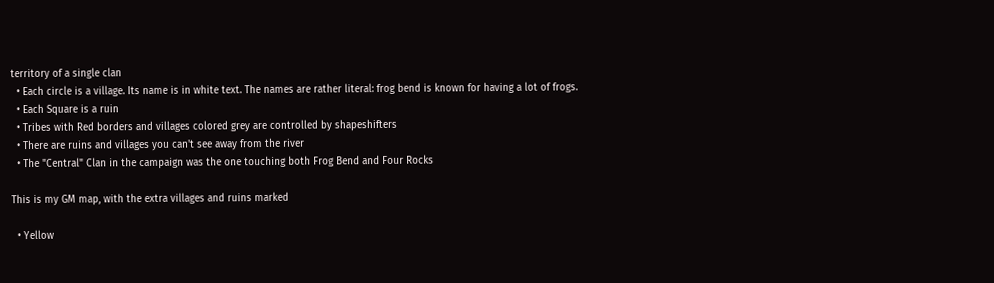territory of a single clan
  • Each circle is a village. Its name is in white text. The names are rather literal: frog bend is known for having a lot of frogs.
  • Each Square is a ruin
  • Tribes with Red borders and villages colored grey are controlled by shapeshifters
  • There are ruins and villages you can't see away from the river
  • The "Central" Clan in the campaign was the one touching both Frog Bend and Four Rocks

This is my GM map, with the extra villages and ruins marked

  • Yellow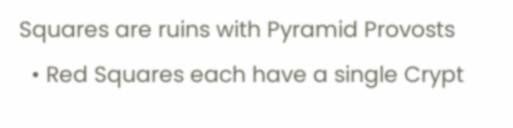Squares are ruins with Pyramid Provosts
  • Red Squares each have a single Crypt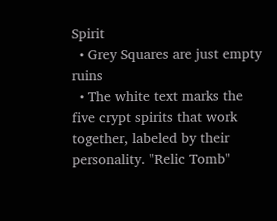Spirit
  • Grey Squares are just empty ruins
  • The white text marks the five crypt spirits that work together, labeled by their personality. "Relic Tomb"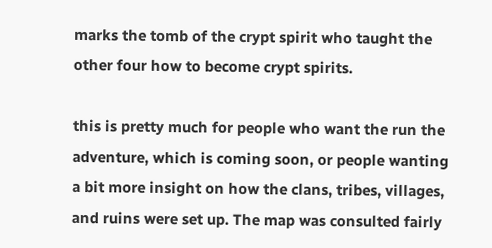marks the tomb of the crypt spirit who taught the other four how to become crypt spirits.

this is pretty much for people who want the run the adventure, which is coming soon, or people wanting a bit more insight on how the clans, tribes, villages, and ruins were set up. The map was consulted fairly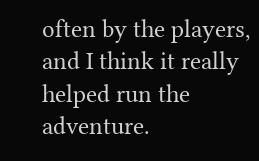often by the players, and I think it really helped run the adventure.